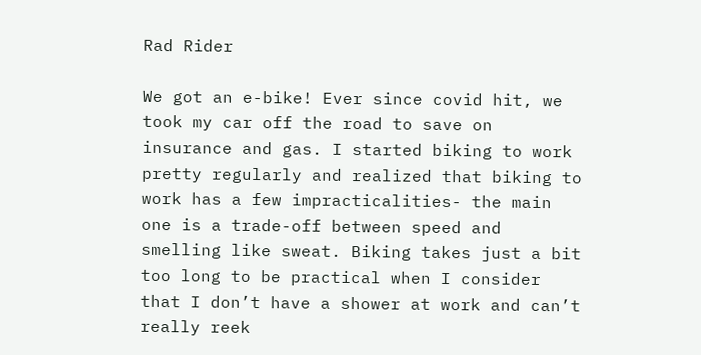Rad Rider

We got an e-bike! Ever since covid hit, we took my car off the road to save on insurance and gas. I started biking to work pretty regularly and realized that biking to work has a few impracticalities- the main one is a trade-off between speed and smelling like sweat. Biking takes just a bit too long to be practical when I consider that I don’t have a shower at work and can’t really reek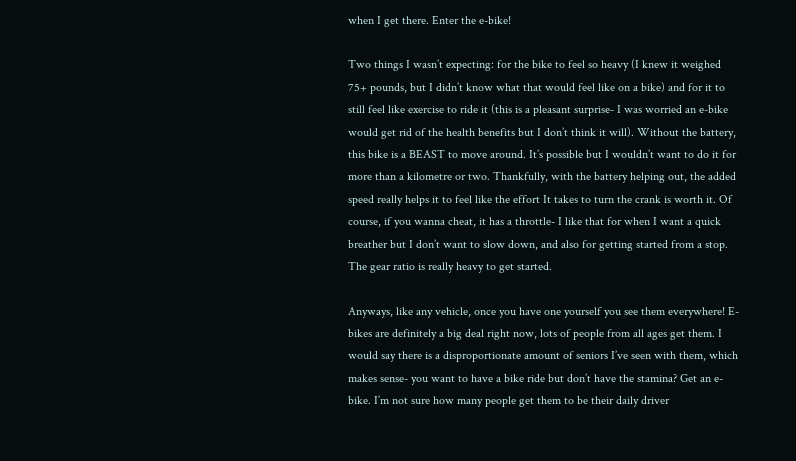when I get there. Enter the e-bike!

Two things I wasn’t expecting: for the bike to feel so heavy (I knew it weighed 75+ pounds, but I didn’t know what that would feel like on a bike) and for it to still feel like exercise to ride it (this is a pleasant surprise- I was worried an e-bike would get rid of the health benefits but I don’t think it will). Without the battery, this bike is a BEAST to move around. It’s possible but I wouldn’t want to do it for more than a kilometre or two. Thankfully, with the battery helping out, the added speed really helps it to feel like the effort It takes to turn the crank is worth it. Of course, if you wanna cheat, it has a throttle- I like that for when I want a quick breather but I don’t want to slow down, and also for getting started from a stop. The gear ratio is really heavy to get started.

Anyways, like any vehicle, once you have one yourself you see them everywhere! E-bikes are definitely a big deal right now, lots of people from all ages get them. I would say there is a disproportionate amount of seniors I’ve seen with them, which makes sense- you want to have a bike ride but don’t have the stamina? Get an e-bike. I’m not sure how many people get them to be their daily driver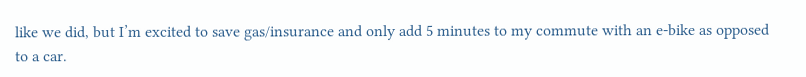like we did, but I’m excited to save gas/insurance and only add 5 minutes to my commute with an e-bike as opposed to a car.